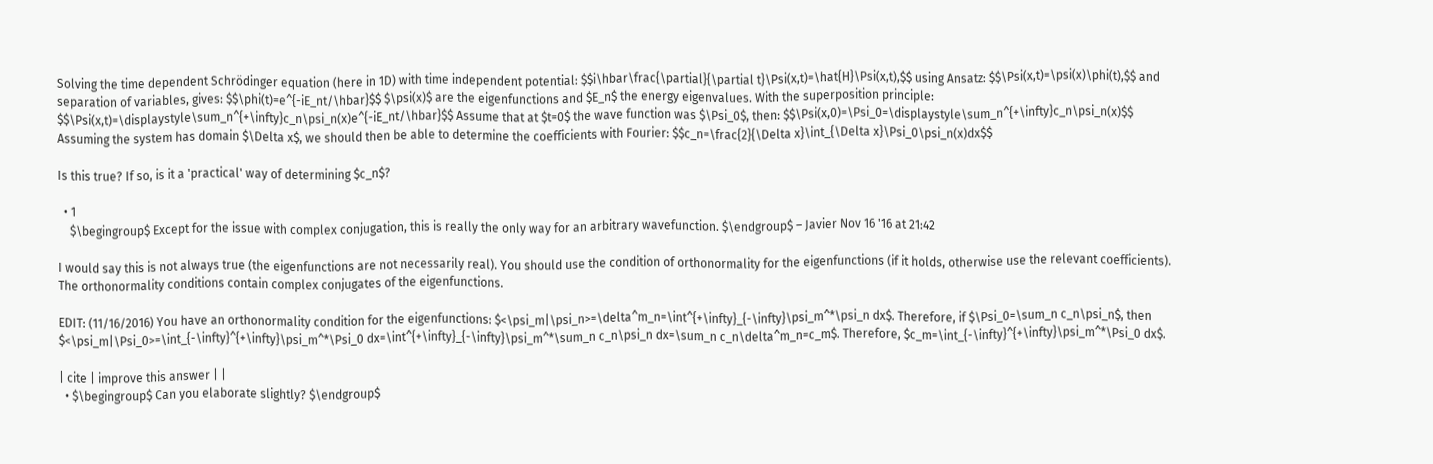Solving the time dependent Schrödinger equation (here in 1D) with time independent potential: $$i\hbar\frac{\partial}{\partial t}\Psi(x,t)=\hat{H}\Psi(x,t),$$ using Ansatz: $$\Psi(x,t)=\psi(x)\phi(t),$$ and separation of variables, gives: $$\phi(t)=e^{-iE_nt/\hbar}$$ $\psi(x)$ are the eigenfunctions and $E_n$ the energy eigenvalues. With the superposition principle: $$\Psi(x,t)=\displaystyle\sum_n^{+\infty}c_n\psi_n(x)e^{-iE_nt/\hbar}$$ Assume that at $t=0$ the wave function was $\Psi_0$, then: $$\Psi(x,0)=\Psi_0=\displaystyle\sum_n^{+\infty}c_n\psi_n(x)$$ Assuming the system has domain $\Delta x$, we should then be able to determine the coefficients with Fourier: $$c_n=\frac{2}{\Delta x}\int_{\Delta x}\Psi_0\psi_n(x)dx$$

Is this true? If so, is it a 'practical' way of determining $c_n$?

  • 1
    $\begingroup$ Except for the issue with complex conjugation, this is really the only way for an arbitrary wavefunction. $\endgroup$ – Javier Nov 16 '16 at 21:42

I would say this is not always true (the eigenfunctions are not necessarily real). You should use the condition of orthonormality for the eigenfunctions (if it holds, otherwise use the relevant coefficients). The orthonormality conditions contain complex conjugates of the eigenfunctions.

EDIT: (11/16/2016) You have an orthonormality condition for the eigenfunctions: $<\psi_m|\psi_n>=\delta^m_n=\int^{+\infty}_{-\infty}\psi_m^*\psi_n dx$. Therefore, if $\Psi_0=\sum_n c_n\psi_n$, then $<\psi_m|\Psi_0>=\int_{-\infty}^{+\infty}\psi_m^*\Psi_0 dx=\int^{+\infty}_{-\infty}\psi_m^*\sum_n c_n\psi_n dx=\sum_n c_n\delta^m_n=c_m$. Therefore, $c_m=\int_{-\infty}^{+\infty}\psi_m^*\Psi_0 dx$.

| cite | improve this answer | |
  • $\begingroup$ Can you elaborate slightly? $\endgroup$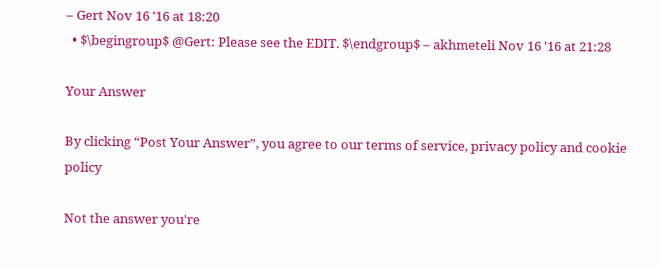– Gert Nov 16 '16 at 18:20
  • $\begingroup$ @Gert: Please see the EDIT. $\endgroup$ – akhmeteli Nov 16 '16 at 21:28

Your Answer

By clicking “Post Your Answer”, you agree to our terms of service, privacy policy and cookie policy

Not the answer you're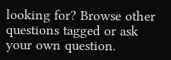looking for? Browse other questions tagged or ask your own question.